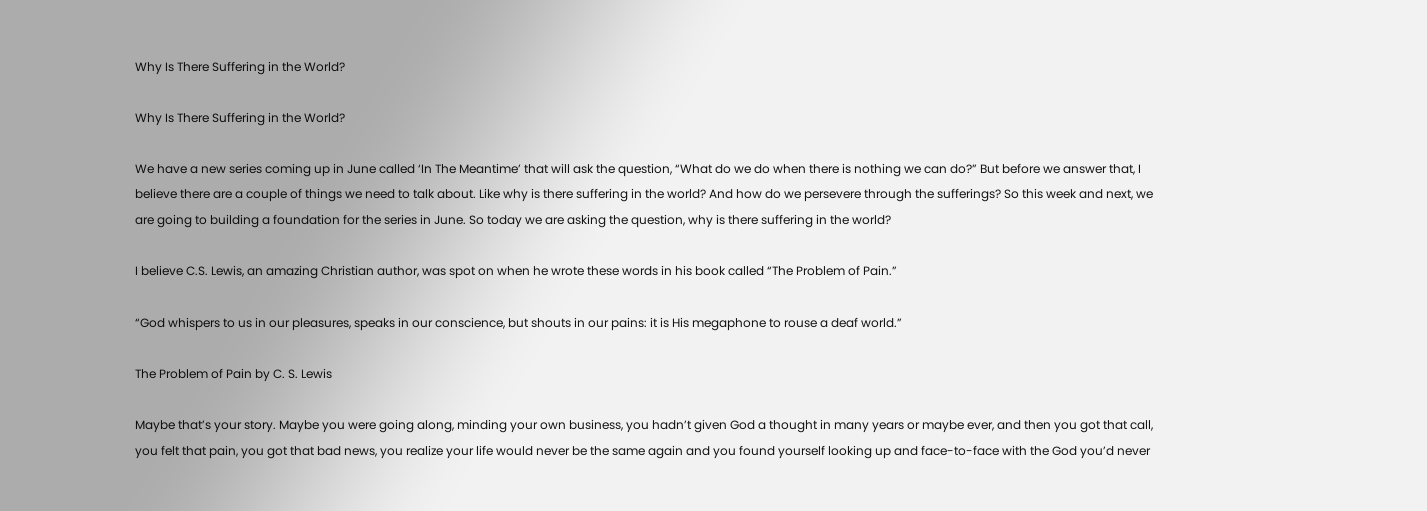Why Is There Suffering in the World?

Why Is There Suffering in the World?

We have a new series coming up in June called ‘In The Meantime’ that will ask the question, “What do we do when there is nothing we can do?” But before we answer that, I believe there are a couple of things we need to talk about. Like why is there suffering in the world? And how do we persevere through the sufferings? So this week and next, we are going to building a foundation for the series in June. So today we are asking the question, why is there suffering in the world?

I believe C.S. Lewis, an amazing Christian author, was spot on when he wrote these words in his book called “The Problem of Pain.”

“God whispers to us in our pleasures, speaks in our conscience, but shouts in our pains: it is His megaphone to rouse a deaf world.”

The Problem of Pain by C. S. Lewis

Maybe that’s your story. Maybe you were going along, minding your own business, you hadn’t given God a thought in many years or maybe ever, and then you got that call, you felt that pain, you got that bad news, you realize your life would never be the same again and you found yourself looking up and face-to-face with the God you’d never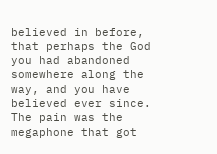believed in before, that perhaps the God you had abandoned somewhere along the way, and you have believed ever since. The pain was the megaphone that got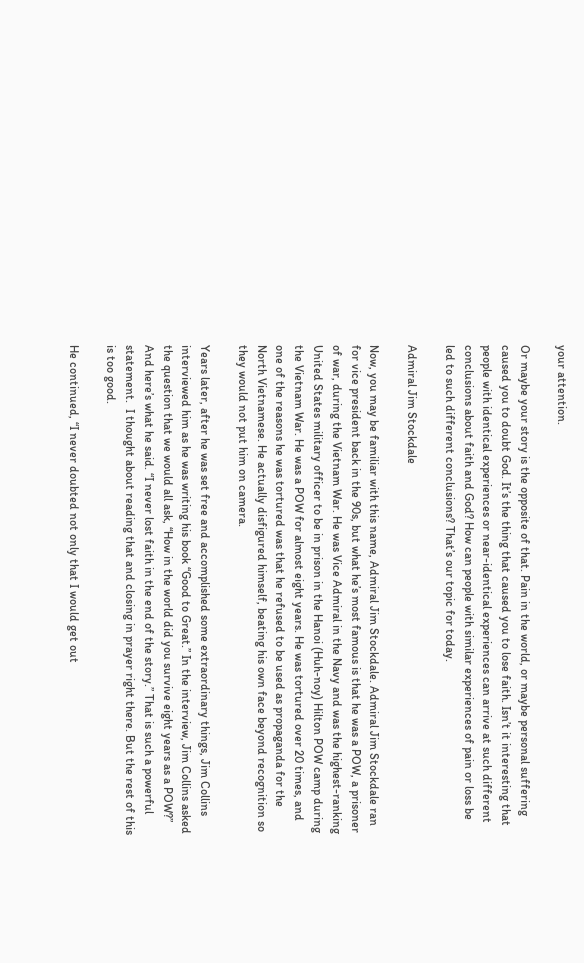your attention.

Or maybe your story is the opposite of that. Pain in the world, or maybe personal suffering caused you to doubt God. It’s the thing that caused you to lose faith. Isn’t it interesting that people with identical experiences or near-identical experiences can arrive at such different conclusions about faith and God? How can people with similar experiences of pain or loss be led to such different conclusions? That’s our topic for today.

Admiral Jim Stockdale

Now, you may be familiar with this name, Admiral Jim Stockdale. Admiral Jim Stockdale ran for vice president back in the 90s, but what he’s most famous is that he was a POW, a prisoner of war, during the Vietnam War. He was Vice Admiral in the Navy and was the highest-ranking United States military officer to be in prison in the Hanoi (Huh-noy) Hilton POW camp during the Vietnam War. He was a POW for almost eight years. He was tortured over 20 times, and one of the reasons he was tortured was that he refused to be used as propaganda for the North Vietnamese. He actually disfigured himself, beating his own face beyond recognition so they would not put him on camera.

Years later, after he was set free and accomplished some extraordinary things, Jim Collins interviewed him as he was writing his book “Good to Great.” In the interview, Jim Collins asked the question that we would all ask, “How in the world did you survive eight years as a POW?” And here’s what he said. “I never lost faith in the end of the story.” That is such a powerful statement.  I thought about reading that and closing in prayer right there. But the rest of this is too good.

He continued, “I never doubted not only that I would get out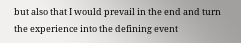but also that I would prevail in the end and turn the experience into the defining event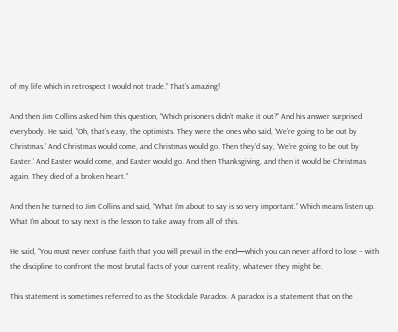of my life which in retrospect I would not trade.” That’s amazing!

And then Jim Collins asked him this question, “Which prisoners didn’t make it out?” And his answer surprised everybody. He said, “Oh, that’s easy, the optimists. They were the ones who said, ‘We’re going to be out by Christmas.’ And Christmas would come, and Christmas would go. Then they’d say, ‘We’re going to be out by Easter.’ And Easter would come, and Easter would go. And then Thanksgiving, and then it would be Christmas again. They died of a broken heart.”

And then he turned to Jim Collins and said, “What I’m about to say is so very important.” Which means listen up. What I’m about to say next is the lesson to take away from all of this.

He said, “You must never confuse faith that you will prevail in the end—which you can never afford to lose – with the discipline to confront the most brutal facts of your current reality, whatever they might be.

This statement is sometimes referred to as the Stockdale Paradox. A paradox is a statement that on the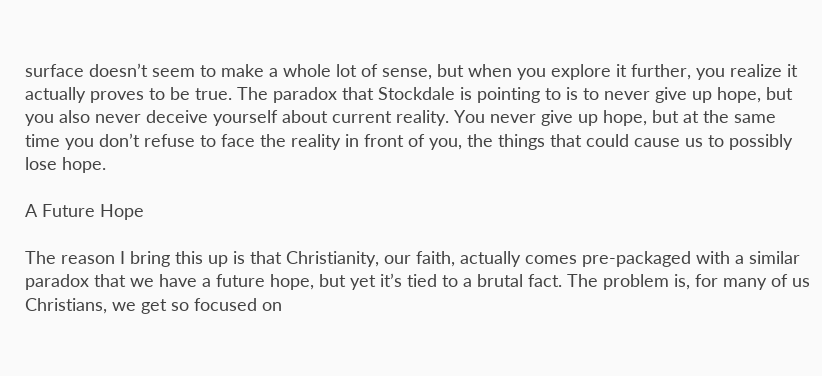surface doesn’t seem to make a whole lot of sense, but when you explore it further, you realize it actually proves to be true. The paradox that Stockdale is pointing to is to never give up hope, but you also never deceive yourself about current reality. You never give up hope, but at the same time you don’t refuse to face the reality in front of you, the things that could cause us to possibly lose hope.

A Future Hope

The reason I bring this up is that Christianity, our faith, actually comes pre-packaged with a similar paradox that we have a future hope, but yet it’s tied to a brutal fact. The problem is, for many of us Christians, we get so focused on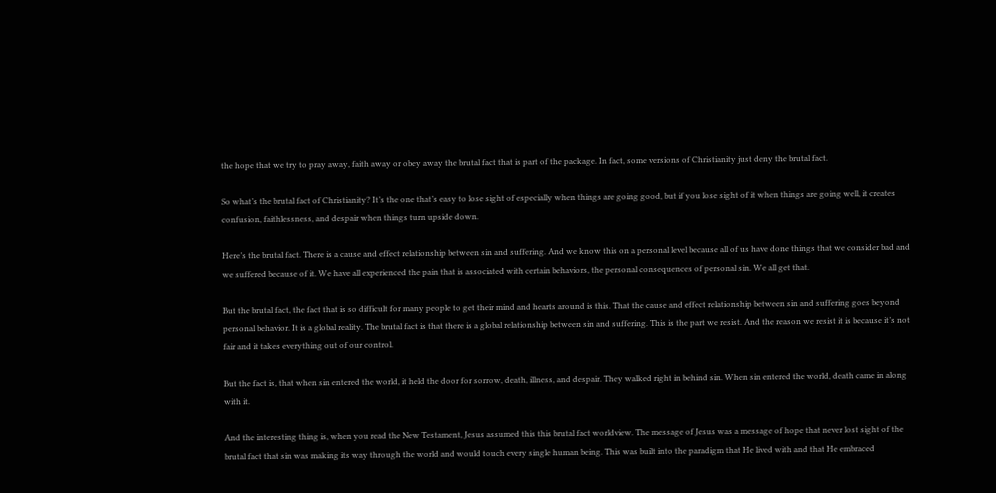the hope that we try to pray away, faith away or obey away the brutal fact that is part of the package. In fact, some versions of Christianity just deny the brutal fact.

So what’s the brutal fact of Christianity? It’s the one that’s easy to lose sight of especially when things are going good, but if you lose sight of it when things are going well, it creates confusion, faithlessness, and despair when things turn upside down.

Here’s the brutal fact. There is a cause and effect relationship between sin and suffering. And we know this on a personal level because all of us have done things that we consider bad and we suffered because of it. We have all experienced the pain that is associated with certain behaviors, the personal consequences of personal sin. We all get that.

But the brutal fact, the fact that is so difficult for many people to get their mind and hearts around is this. That the cause and effect relationship between sin and suffering goes beyond personal behavior. It is a global reality. The brutal fact is that there is a global relationship between sin and suffering. This is the part we resist. And the reason we resist it is because it’s not fair and it takes everything out of our control.

But the fact is, that when sin entered the world, it held the door for sorrow, death, illness, and despair. They walked right in behind sin. When sin entered the world, death came in along with it.

And the interesting thing is, when you read the New Testament, Jesus assumed this this brutal fact worldview. The message of Jesus was a message of hope that never lost sight of the brutal fact that sin was making its way through the world and would touch every single human being. This was built into the paradigm that He lived with and that He embraced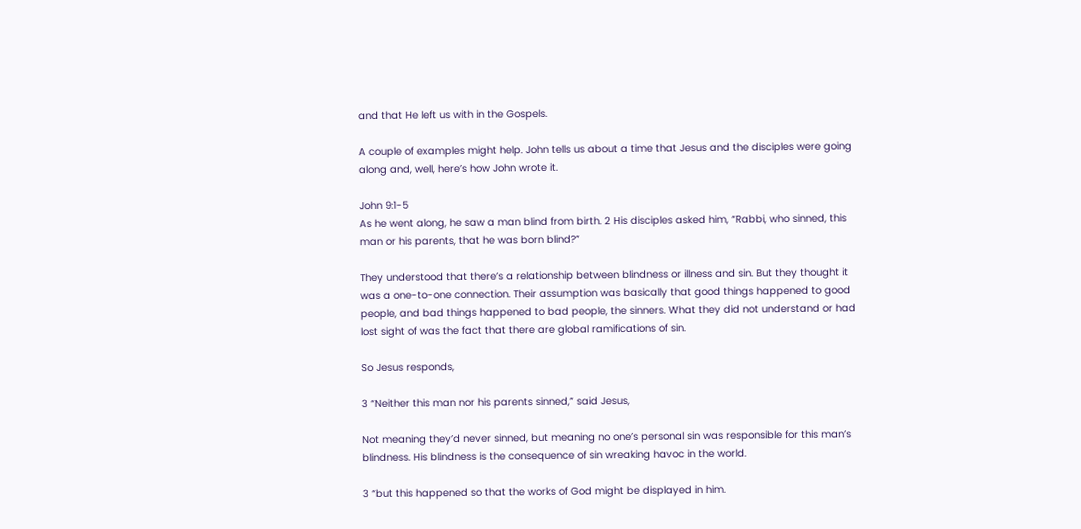and that He left us with in the Gospels.

A couple of examples might help. John tells us about a time that Jesus and the disciples were going along and, well, here’s how John wrote it.

John 9:1-5
As he went along, he saw a man blind from birth. 2 His disciples asked him, “Rabbi, who sinned, this man or his parents, that he was born blind?”

They understood that there’s a relationship between blindness or illness and sin. But they thought it was a one-to-one connection. Their assumption was basically that good things happened to good people, and bad things happened to bad people, the sinners. What they did not understand or had lost sight of was the fact that there are global ramifications of sin.

So Jesus responds,

3 “Neither this man nor his parents sinned,” said Jesus,

Not meaning they’d never sinned, but meaning no one’s personal sin was responsible for this man’s blindness. His blindness is the consequence of sin wreaking havoc in the world.

3 “but this happened so that the works of God might be displayed in him.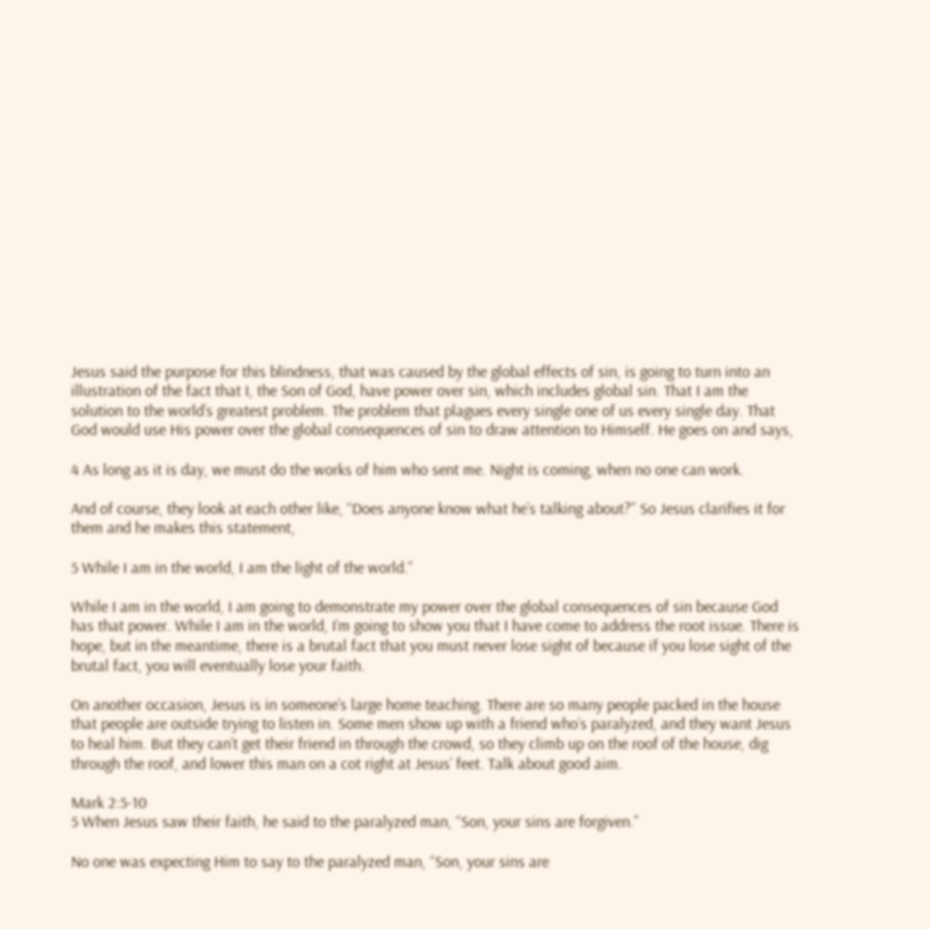Jesus said the purpose for this blindness, that was caused by the global effects of sin, is going to turn into an illustration of the fact that I, the Son of God, have power over sin, which includes global sin. That I am the solution to the world’s greatest problem. The problem that plagues every single one of us every single day. That God would use His power over the global consequences of sin to draw attention to Himself. He goes on and says,

4 As long as it is day, we must do the works of him who sent me. Night is coming, when no one can work.

And of course, they look at each other like, “Does anyone know what he’s talking about?” So Jesus clarifies it for them and he makes this statement,

5 While I am in the world, I am the light of the world.”

While I am in the world, I am going to demonstrate my power over the global consequences of sin because God has that power. While I am in the world, I’m going to show you that I have come to address the root issue. There is hope, but in the meantime, there is a brutal fact that you must never lose sight of because if you lose sight of the brutal fact, you will eventually lose your faith.

On another occasion, Jesus is in someone’s large home teaching. There are so many people packed in the house that people are outside trying to listen in. Some men show up with a friend who’s paralyzed, and they want Jesus to heal him. But they can’t get their friend in through the crowd, so they climb up on the roof of the house, dig through the roof, and lower this man on a cot right at Jesus’ feet. Talk about good aim.

Mark 2:5-10
5 When Jesus saw their faith, he said to the paralyzed man, “Son, your sins are forgiven.”

No one was expecting Him to say to the paralyzed man, “Son, your sins are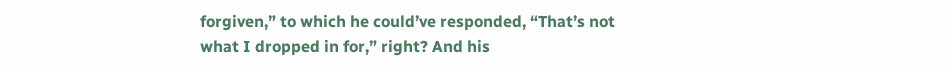forgiven,” to which he could’ve responded, “That’s not what I dropped in for,” right? And his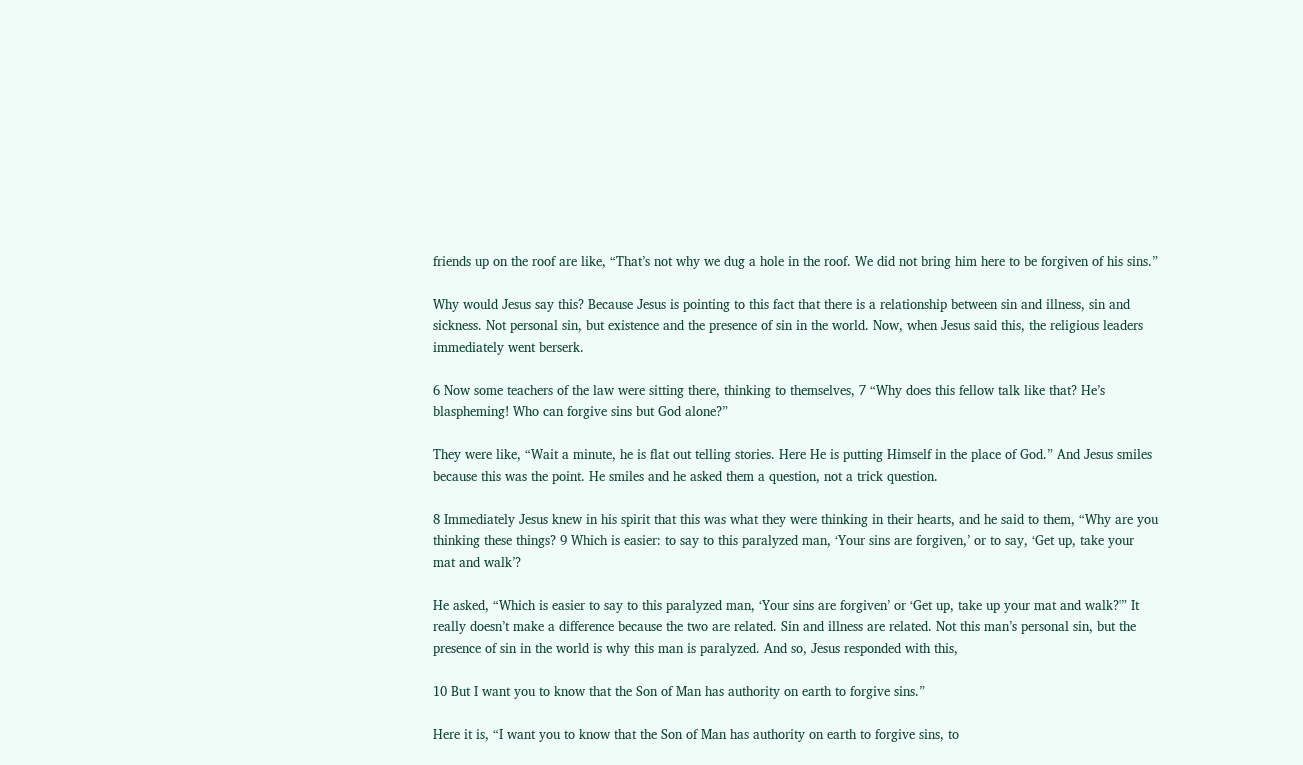friends up on the roof are like, “That’s not why we dug a hole in the roof. We did not bring him here to be forgiven of his sins.”

Why would Jesus say this? Because Jesus is pointing to this fact that there is a relationship between sin and illness, sin and sickness. Not personal sin, but existence and the presence of sin in the world. Now, when Jesus said this, the religious leaders immediately went berserk.

6 Now some teachers of the law were sitting there, thinking to themselves, 7 “Why does this fellow talk like that? He’s blaspheming! Who can forgive sins but God alone?”

They were like, “Wait a minute, he is flat out telling stories. Here He is putting Himself in the place of God.” And Jesus smiles because this was the point. He smiles and he asked them a question, not a trick question.

8 Immediately Jesus knew in his spirit that this was what they were thinking in their hearts, and he said to them, “Why are you thinking these things? 9 Which is easier: to say to this paralyzed man, ‘Your sins are forgiven,’ or to say, ‘Get up, take your mat and walk’?

He asked, “Which is easier to say to this paralyzed man, ‘Your sins are forgiven’ or ‘Get up, take up your mat and walk?'” It really doesn’t make a difference because the two are related. Sin and illness are related. Not this man’s personal sin, but the presence of sin in the world is why this man is paralyzed. And so, Jesus responded with this,

10 But I want you to know that the Son of Man has authority on earth to forgive sins.”

Here it is, “I want you to know that the Son of Man has authority on earth to forgive sins, to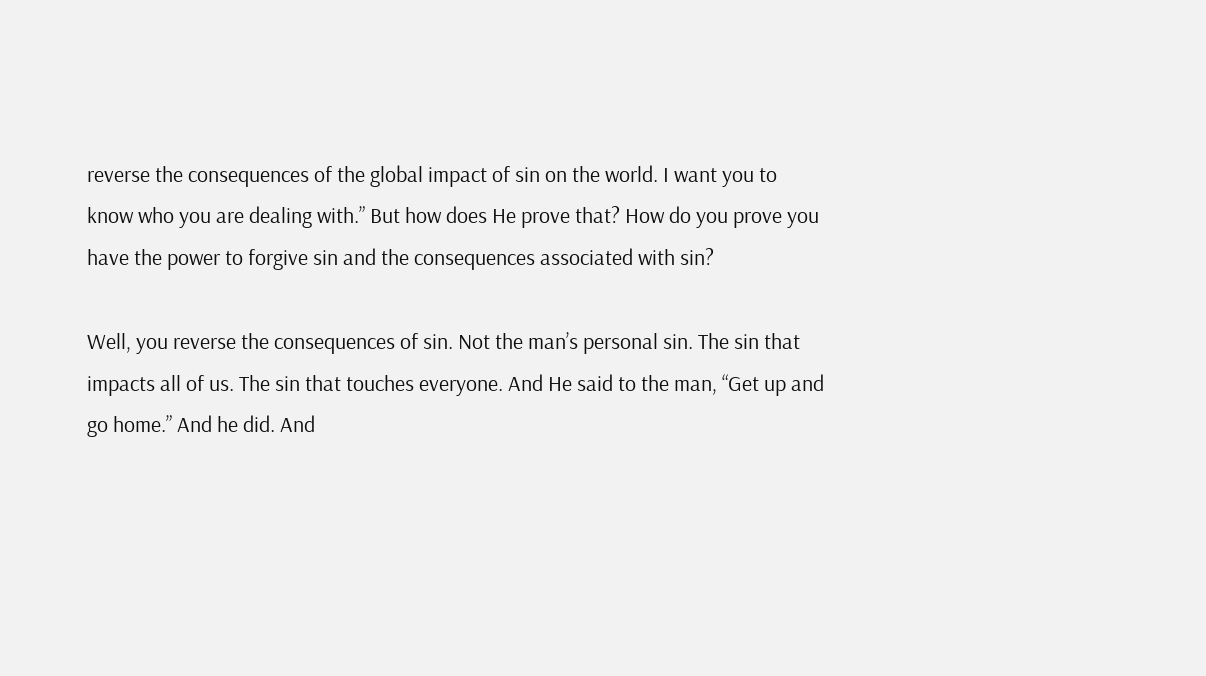reverse the consequences of the global impact of sin on the world. I want you to know who you are dealing with.” But how does He prove that? How do you prove you have the power to forgive sin and the consequences associated with sin?

Well, you reverse the consequences of sin. Not the man’s personal sin. The sin that impacts all of us. The sin that touches everyone. And He said to the man, “Get up and go home.” And he did. And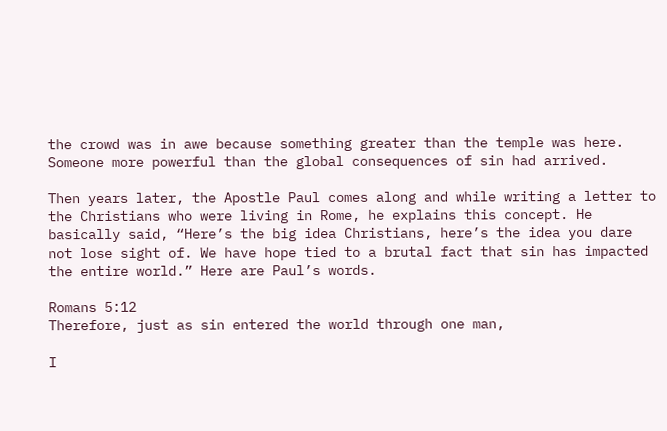the crowd was in awe because something greater than the temple was here. Someone more powerful than the global consequences of sin had arrived.

Then years later, the Apostle Paul comes along and while writing a letter to the Christians who were living in Rome, he explains this concept. He basically said, “Here’s the big idea Christians, here’s the idea you dare not lose sight of. We have hope tied to a brutal fact that sin has impacted the entire world.” Here are Paul’s words.

Romans 5:12
Therefore, just as sin entered the world through one man,

I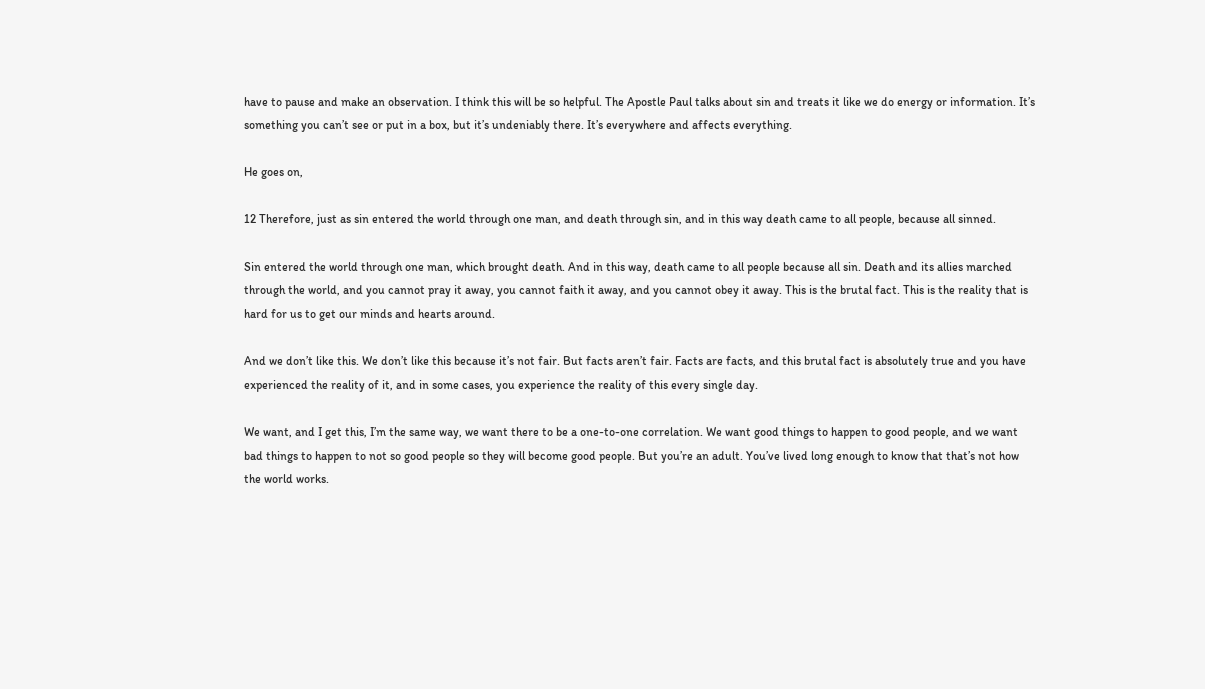have to pause and make an observation. I think this will be so helpful. The Apostle Paul talks about sin and treats it like we do energy or information. It’s something you can’t see or put in a box, but it’s undeniably there. It’s everywhere and affects everything.

He goes on,

12 Therefore, just as sin entered the world through one man, and death through sin, and in this way death came to all people, because all sinned.

Sin entered the world through one man, which brought death. And in this way, death came to all people because all sin. Death and its allies marched through the world, and you cannot pray it away, you cannot faith it away, and you cannot obey it away. This is the brutal fact. This is the reality that is hard for us to get our minds and hearts around.

And we don’t like this. We don’t like this because it’s not fair. But facts aren’t fair. Facts are facts, and this brutal fact is absolutely true and you have experienced the reality of it, and in some cases, you experience the reality of this every single day.

We want, and I get this, I’m the same way, we want there to be a one-to-one correlation. We want good things to happen to good people, and we want bad things to happen to not so good people so they will become good people. But you’re an adult. You’ve lived long enough to know that that’s not how the world works.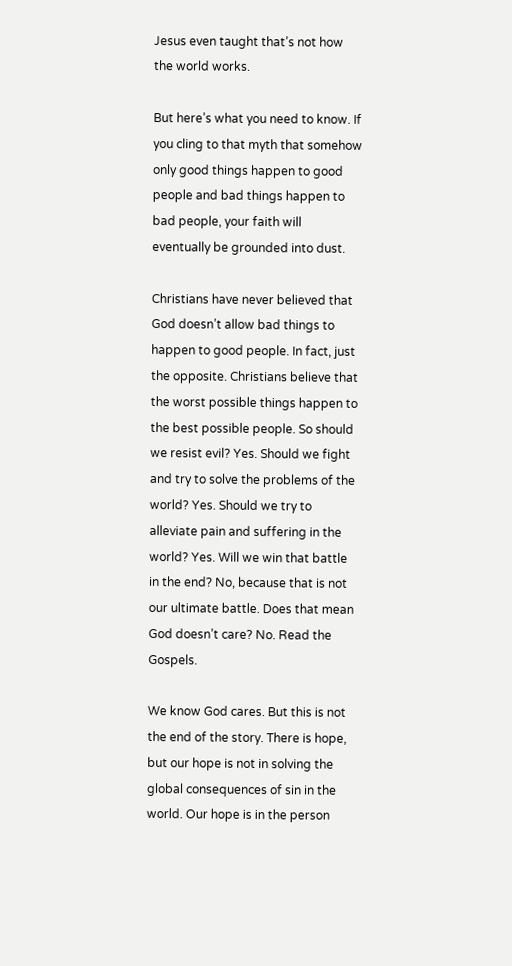Jesus even taught that’s not how the world works.

But here’s what you need to know. If you cling to that myth that somehow only good things happen to good people and bad things happen to bad people, your faith will eventually be grounded into dust.

Christians have never believed that God doesn’t allow bad things to happen to good people. In fact, just the opposite. Christians believe that the worst possible things happen to the best possible people. So should we resist evil? Yes. Should we fight and try to solve the problems of the world? Yes. Should we try to alleviate pain and suffering in the world? Yes. Will we win that battle in the end? No, because that is not our ultimate battle. Does that mean God doesn’t care? No. Read the Gospels.

We know God cares. But this is not the end of the story. There is hope, but our hope is not in solving the global consequences of sin in the world. Our hope is in the person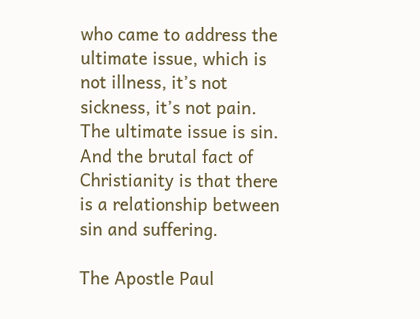who came to address the ultimate issue, which is not illness, it’s not sickness, it’s not pain. The ultimate issue is sin. And the brutal fact of Christianity is that there is a relationship between sin and suffering.

The Apostle Paul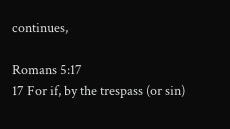continues,

Romans 5:17
17 For if, by the trespass (or sin)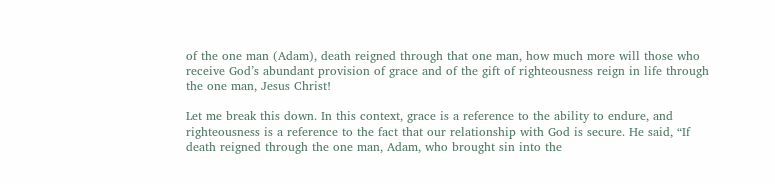of the one man (Adam), death reigned through that one man, how much more will those who receive God’s abundant provision of grace and of the gift of righteousness reign in life through the one man, Jesus Christ!

Let me break this down. In this context, grace is a reference to the ability to endure, and righteousness is a reference to the fact that our relationship with God is secure. He said, “If death reigned through the one man, Adam, who brought sin into the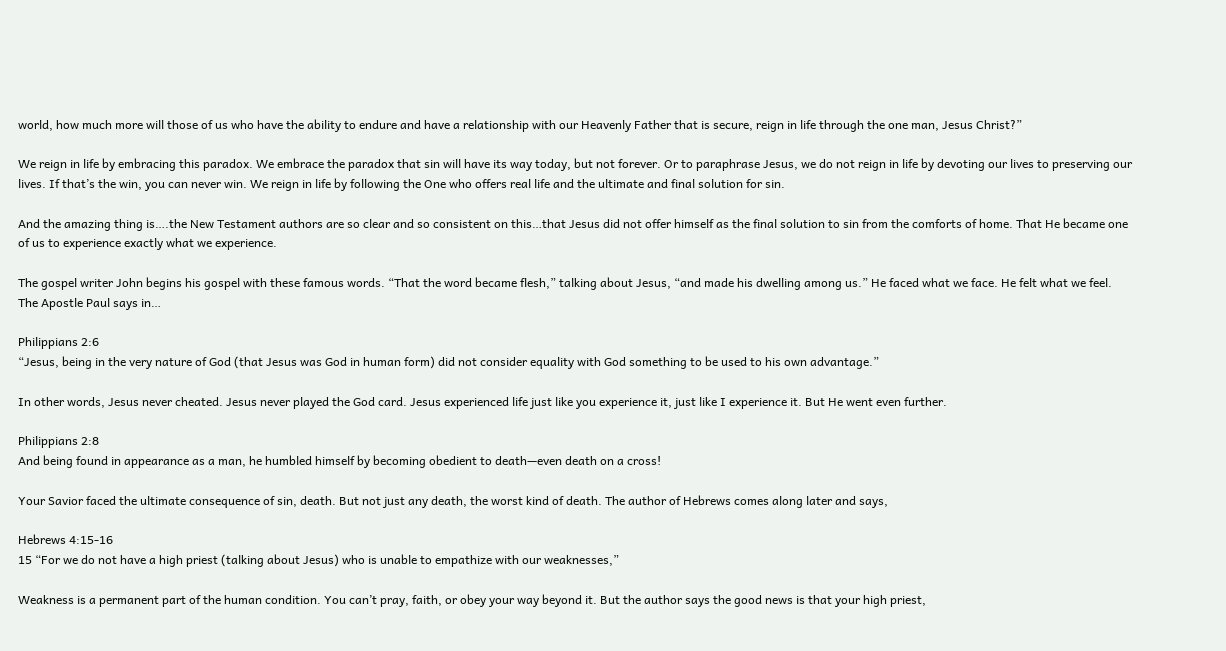world, how much more will those of us who have the ability to endure and have a relationship with our Heavenly Father that is secure, reign in life through the one man, Jesus Christ?”

We reign in life by embracing this paradox. We embrace the paradox that sin will have its way today, but not forever. Or to paraphrase Jesus, we do not reign in life by devoting our lives to preserving our lives. If that’s the win, you can never win. We reign in life by following the One who offers real life and the ultimate and final solution for sin.

And the amazing thing is….the New Testament authors are so clear and so consistent on this…that Jesus did not offer himself as the final solution to sin from the comforts of home. That He became one of us to experience exactly what we experience.

The gospel writer John begins his gospel with these famous words. “That the word became flesh,” talking about Jesus, “and made his dwelling among us.” He faced what we face. He felt what we feel. The Apostle Paul says in…

Philippians 2:6
“Jesus, being in the very nature of God (that Jesus was God in human form) did not consider equality with God something to be used to his own advantage.”

In other words, Jesus never cheated. Jesus never played the God card. Jesus experienced life just like you experience it, just like I experience it. But He went even further.

Philippians 2:8
And being found in appearance as a man, he humbled himself by becoming obedient to death—even death on a cross!

Your Savior faced the ultimate consequence of sin, death. But not just any death, the worst kind of death. The author of Hebrews comes along later and says,

Hebrews 4:15-16
15 “For we do not have a high priest (talking about Jesus) who is unable to empathize with our weaknesses,”

Weakness is a permanent part of the human condition. You can’t pray, faith, or obey your way beyond it. But the author says the good news is that your high priest,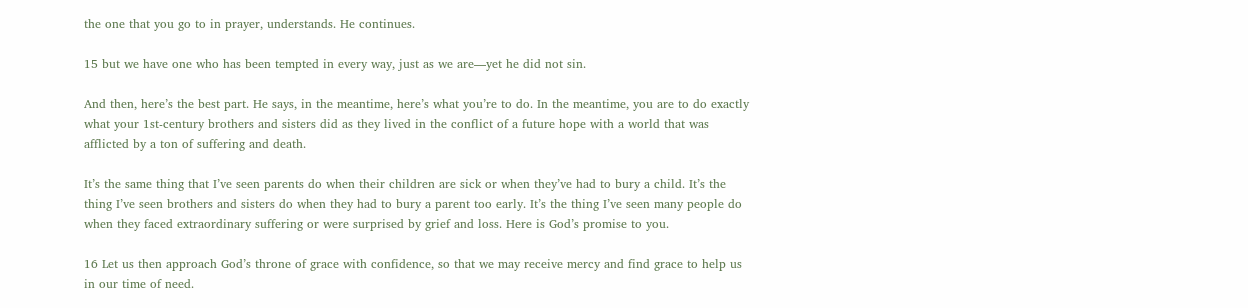the one that you go to in prayer, understands. He continues.

15 but we have one who has been tempted in every way, just as we are—yet he did not sin.

And then, here’s the best part. He says, in the meantime, here’s what you’re to do. In the meantime, you are to do exactly what your 1st-century brothers and sisters did as they lived in the conflict of a future hope with a world that was afflicted by a ton of suffering and death.

It’s the same thing that I’ve seen parents do when their children are sick or when they’ve had to bury a child. It’s the thing I’ve seen brothers and sisters do when they had to bury a parent too early. It’s the thing I’ve seen many people do when they faced extraordinary suffering or were surprised by grief and loss. Here is God’s promise to you.

16 Let us then approach God’s throne of grace with confidence, so that we may receive mercy and find grace to help us in our time of need.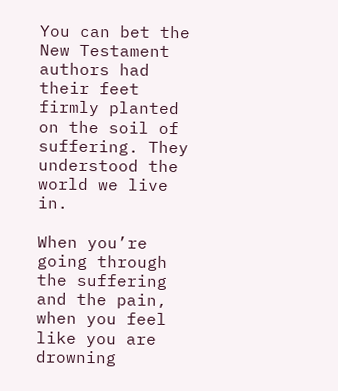You can bet the New Testament authors had their feet firmly planted on the soil of suffering. They understood the world we live in.

When you’re going through the suffering and the pain, when you feel like you are drowning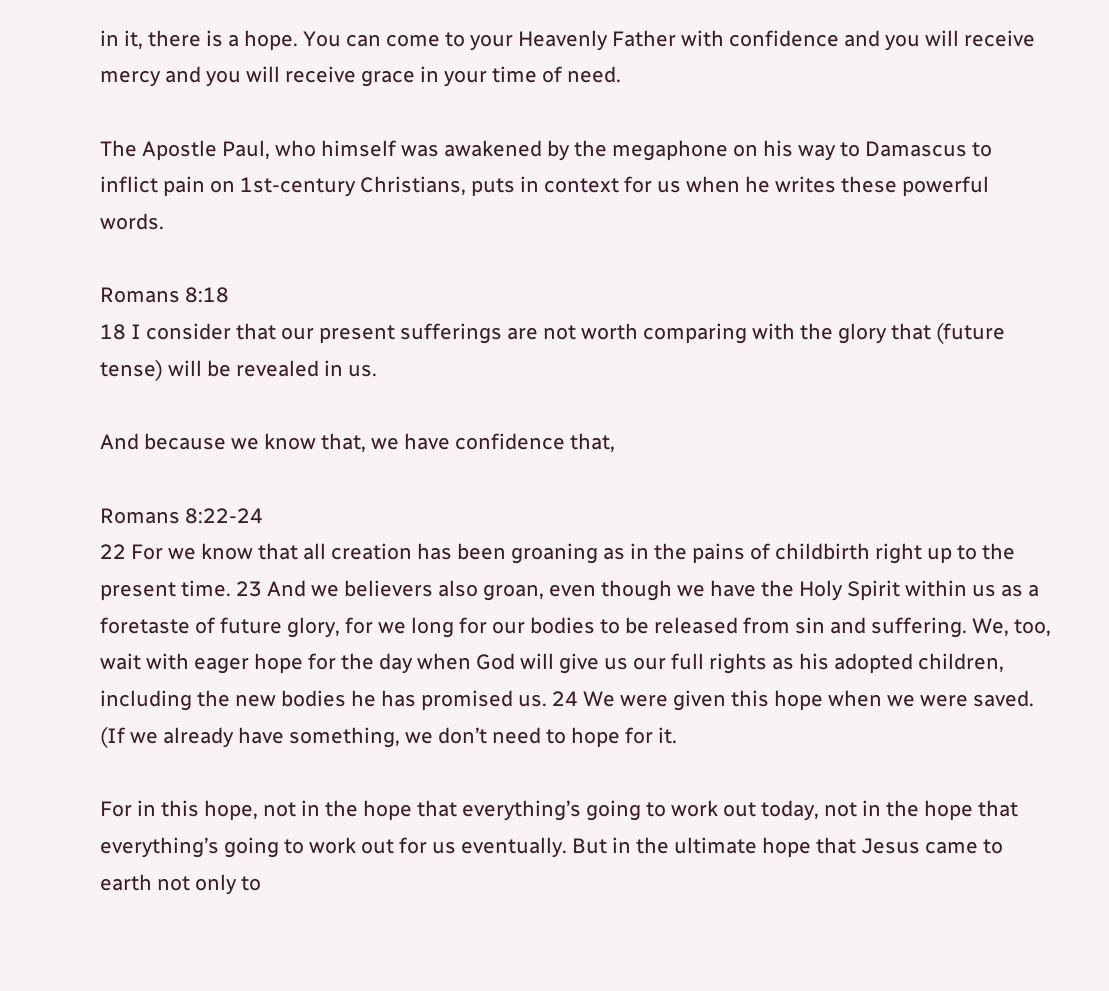in it, there is a hope. You can come to your Heavenly Father with confidence and you will receive mercy and you will receive grace in your time of need.

The Apostle Paul, who himself was awakened by the megaphone on his way to Damascus to inflict pain on 1st-century Christians, puts in context for us when he writes these powerful words.

Romans 8:18
18 I consider that our present sufferings are not worth comparing with the glory that (future tense) will be revealed in us.

And because we know that, we have confidence that,

Romans 8:22-24
22 For we know that all creation has been groaning as in the pains of childbirth right up to the present time. 23 And we believers also groan, even though we have the Holy Spirit within us as a foretaste of future glory, for we long for our bodies to be released from sin and suffering. We, too, wait with eager hope for the day when God will give us our full rights as his adopted children, including the new bodies he has promised us. 24 We were given this hope when we were saved. (If we already have something, we don’t need to hope for it.

For in this hope, not in the hope that everything’s going to work out today, not in the hope that everything’s going to work out for us eventually. But in the ultimate hope that Jesus came to earth not only to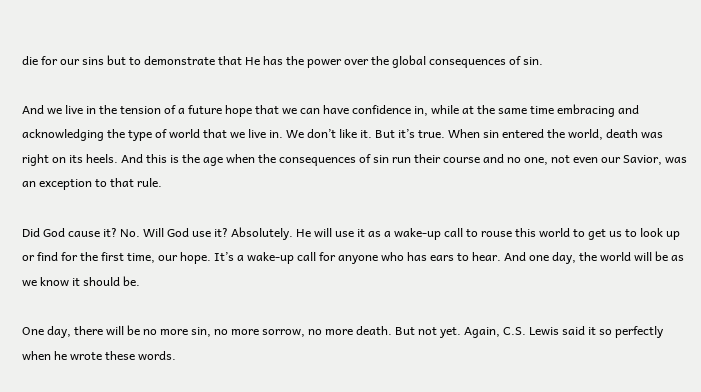die for our sins but to demonstrate that He has the power over the global consequences of sin.

And we live in the tension of a future hope that we can have confidence in, while at the same time embracing and acknowledging the type of world that we live in. We don’t like it. But it’s true. When sin entered the world, death was right on its heels. And this is the age when the consequences of sin run their course and no one, not even our Savior, was an exception to that rule.

Did God cause it? No. Will God use it? Absolutely. He will use it as a wake-up call to rouse this world to get us to look up or find for the first time, our hope. It’s a wake-up call for anyone who has ears to hear. And one day, the world will be as we know it should be.

One day, there will be no more sin, no more sorrow, no more death. But not yet. Again, C.S. Lewis said it so perfectly when he wrote these words.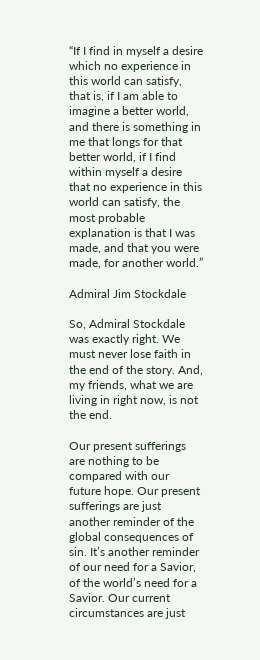“If I find in myself a desire which no experience in this world can satisfy, that is, if I am able to imagine a better world, and there is something in me that longs for that better world, if I find within myself a desire that no experience in this world can satisfy, the most probable explanation is that I was made, and that you were made, for another world.”

Admiral Jim Stockdale

So, Admiral Stockdale was exactly right. We must never lose faith in the end of the story. And, my friends, what we are living in right now, is not the end.

Our present sufferings are nothing to be compared with our future hope. Our present sufferings are just another reminder of the global consequences of sin. It’s another reminder of our need for a Savior, of the world’s need for a Savior. Our current circumstances are just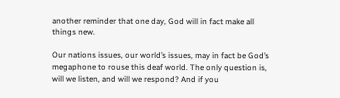another reminder that one day, God will in fact make all things new.

Our nations issues, our world’s issues, may in fact be God’s megaphone to rouse this deaf world. The only question is, will we listen, and will we respond? And if you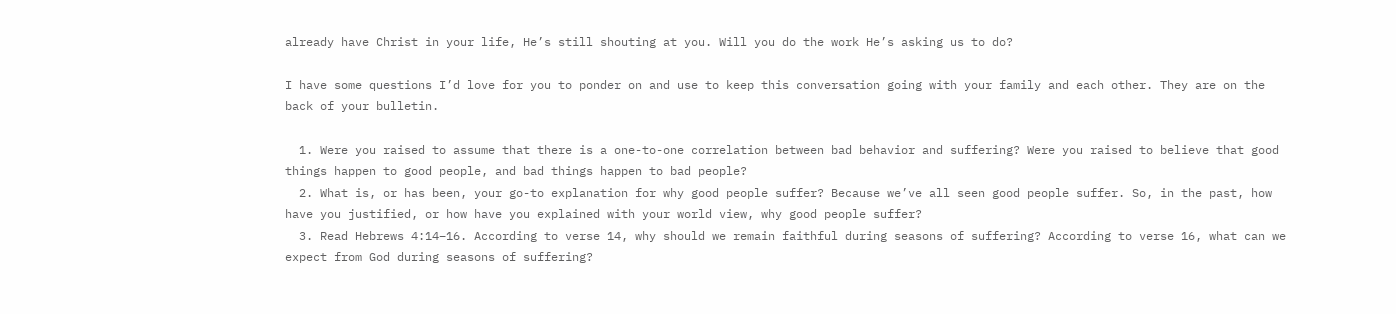already have Christ in your life, He’s still shouting at you. Will you do the work He’s asking us to do?

I have some questions I’d love for you to ponder on and use to keep this conversation going with your family and each other. They are on the back of your bulletin.

  1. Were you raised to assume that there is a one-to-one correlation between bad behavior and suffering? Were you raised to believe that good things happen to good people, and bad things happen to bad people?
  2. What is, or has been, your go-to explanation for why good people suffer? Because we’ve all seen good people suffer. So, in the past, how have you justified, or how have you explained with your world view, why good people suffer?
  3. Read Hebrews 4:14–16. According to verse 14, why should we remain faithful during seasons of suffering? According to verse 16, what can we expect from God during seasons of suffering?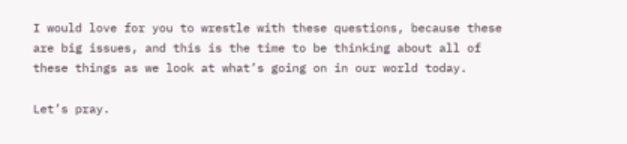I would love for you to wrestle with these questions, because these are big issues, and this is the time to be thinking about all of these things as we look at what’s going on in our world today.

Let’s pray.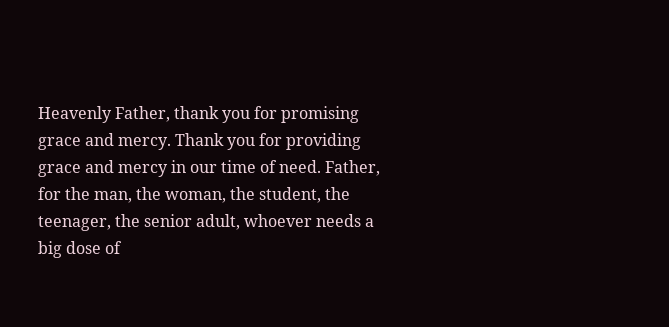Heavenly Father, thank you for promising grace and mercy. Thank you for providing grace and mercy in our time of need. Father, for the man, the woman, the student, the teenager, the senior adult, whoever needs a big dose of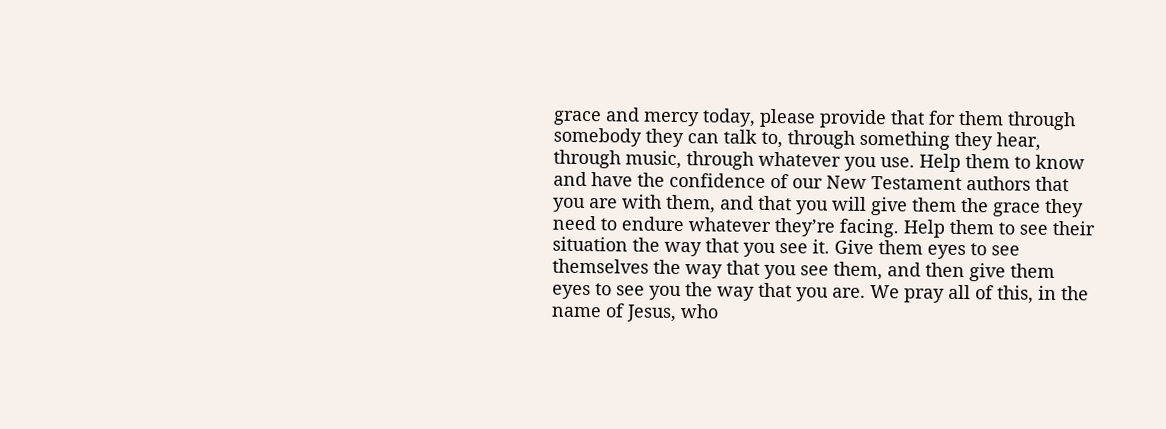grace and mercy today, please provide that for them through somebody they can talk to, through something they hear, through music, through whatever you use. Help them to know and have the confidence of our New Testament authors that you are with them, and that you will give them the grace they need to endure whatever they’re facing. Help them to see their situation the way that you see it. Give them eyes to see themselves the way that you see them, and then give them eyes to see you the way that you are. We pray all of this, in the name of Jesus, who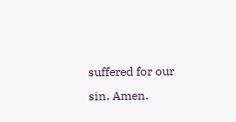suffered for our sin. Amen.